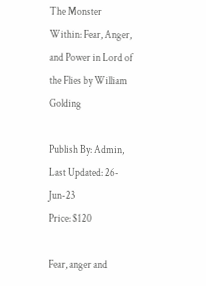The Monster Within: Fear, Anger, and Power in Lord of the Flies by William Golding

Publish By: Admin,
Last Updated: 26-Jun-23
Price: $120

Fear, anger and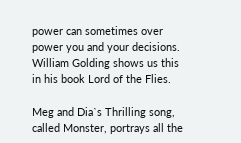power can sometimes over power you and your decisions. William Golding shows us this in his book Lord of the Flies.

Meg and Dia`s Thrilling song, called Monster, portrays all the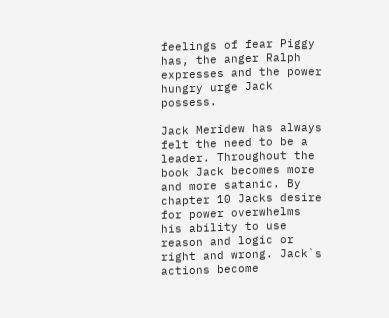feelings of fear Piggy has, the anger Ralph expresses and the power hungry urge Jack possess.

Jack Meridew has always felt the need to be a leader. Throughout the book Jack becomes more and more satanic. By chapter 10 Jacks desire for power overwhelms his ability to use reason and logic or right and wrong. Jack`s actions become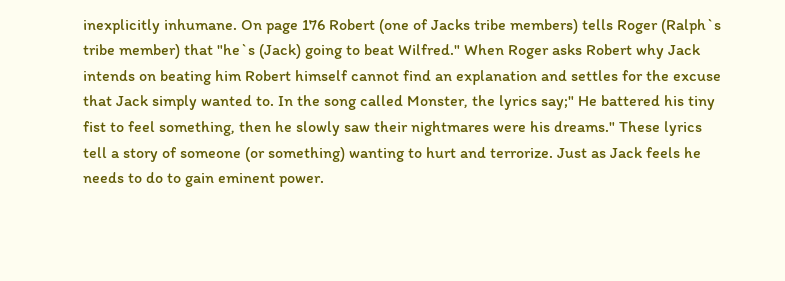inexplicitly inhumane. On page 176 Robert (one of Jacks tribe members) tells Roger (Ralph`s tribe member) that "he`s (Jack) going to beat Wilfred." When Roger asks Robert why Jack intends on beating him Robert himself cannot find an explanation and settles for the excuse that Jack simply wanted to. In the song called Monster, the lyrics say;" He battered his tiny fist to feel something, then he slowly saw their nightmares were his dreams." These lyrics tell a story of someone (or something) wanting to hurt and terrorize. Just as Jack feels he needs to do to gain eminent power.